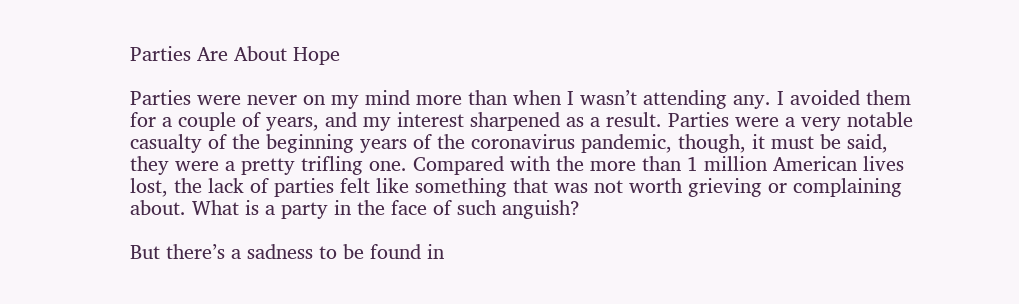Parties Are About Hope

Parties were never on my mind more than when I wasn’t attending any. I avoided them for a couple of years, and my interest sharpened as a result. Parties were a very notable casualty of the beginning years of the coronavirus pandemic, though, it must be said, they were a pretty trifling one. Compared with the more than 1 million American lives lost, the lack of parties felt like something that was not worth grieving or complaining about. What is a party in the face of such anguish?

But there’s a sadness to be found in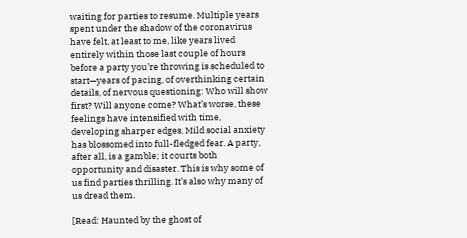waiting for parties to resume. Multiple years spent under the shadow of the coronavirus have felt, at least to me, like years lived entirely within those last couple of hours before a party you’re throwing is scheduled to start—years of pacing, of overthinking certain details, of nervous questioning: Who will show first? Will anyone come? What’s worse, these feelings have intensified with time, developing sharper edges. Mild social anxiety has blossomed into full-fledged fear. A party, after all, is a gamble; it courts both opportunity and disaster. This is why some of us find parties thrilling. It’s also why many of us dread them.

[Read: Haunted by the ghost of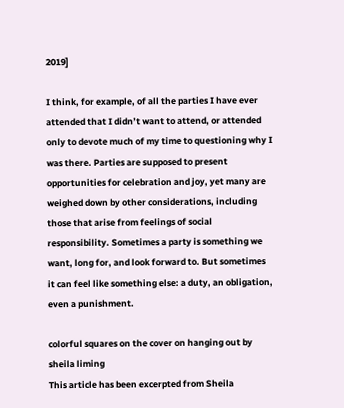2019]

I think, for example, of all the parties I have ever attended that I didn’t want to attend, or attended only to devote much of my time to questioning why I was there. Parties are supposed to present opportunities for celebration and joy, yet many are weighed down by other considerations, including those that arise from feelings of social responsibility. Sometimes a party is something we want, long for, and look forward to. But sometimes it can feel like something else: a duty, an obligation, even a punishment.

colorful squares on the cover on hanging out by sheila liming
This article has been excerpted from Sheila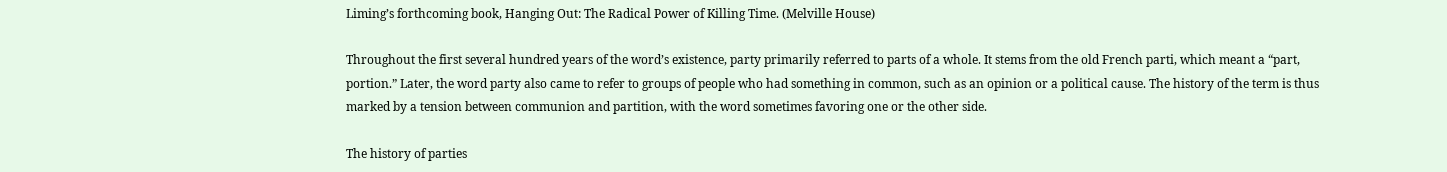Liming’s forthcoming book, Hanging Out: The Radical Power of Killing Time. (Melville House)

Throughout the first several hundred years of the word’s existence, party primarily referred to parts of a whole. It stems from the old French parti, which meant a “part, portion.” Later, the word party also came to refer to groups of people who had something in common, such as an opinion or a political cause. The history of the term is thus marked by a tension between communion and partition, with the word sometimes favoring one or the other side.

The history of parties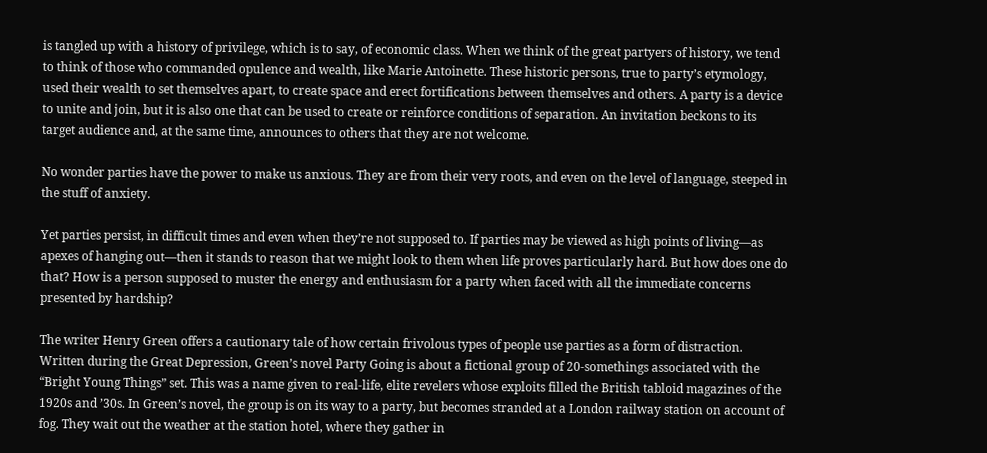is tangled up with a history of privilege, which is to say, of economic class. When we think of the great partyers of history, we tend to think of those who commanded opulence and wealth, like Marie Antoinette. These historic persons, true to party’s etymology, used their wealth to set themselves apart, to create space and erect fortifications between themselves and others. A party is a device to unite and join, but it is also one that can be used to create or reinforce conditions of separation. An invitation beckons to its target audience and, at the same time, announces to others that they are not welcome.

No wonder parties have the power to make us anxious. They are from their very roots, and even on the level of language, steeped in the stuff of anxiety.

Yet parties persist, in difficult times and even when they’re not supposed to. If parties may be viewed as high points of living—as apexes of hanging out—then it stands to reason that we might look to them when life proves particularly hard. But how does one do that? How is a person supposed to muster the energy and enthusiasm for a party when faced with all the immediate concerns presented by hardship?

The writer Henry Green offers a cautionary tale of how certain frivolous types of people use parties as a form of distraction. Written during the Great Depression, Green’s novel Party Going is about a fictional group of 20-somethings associated with the “Bright Young Things” set. This was a name given to real-life, elite revelers whose exploits filled the British tabloid magazines of the 1920s and ’30s. In Green’s novel, the group is on its way to a party, but becomes stranded at a London railway station on account of fog. They wait out the weather at the station hotel, where they gather in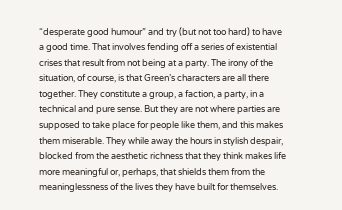“desperate good humour” and try (but not too hard) to have a good time. That involves fending off a series of existential crises that result from not being at a party. The irony of the situation, of course, is that Green’s characters are all there together. They constitute a group, a faction, a party, in a technical and pure sense. But they are not where parties are supposed to take place for people like them, and this makes them miserable. They while away the hours in stylish despair, blocked from the aesthetic richness that they think makes life more meaningful or, perhaps, that shields them from the meaninglessness of the lives they have built for themselves.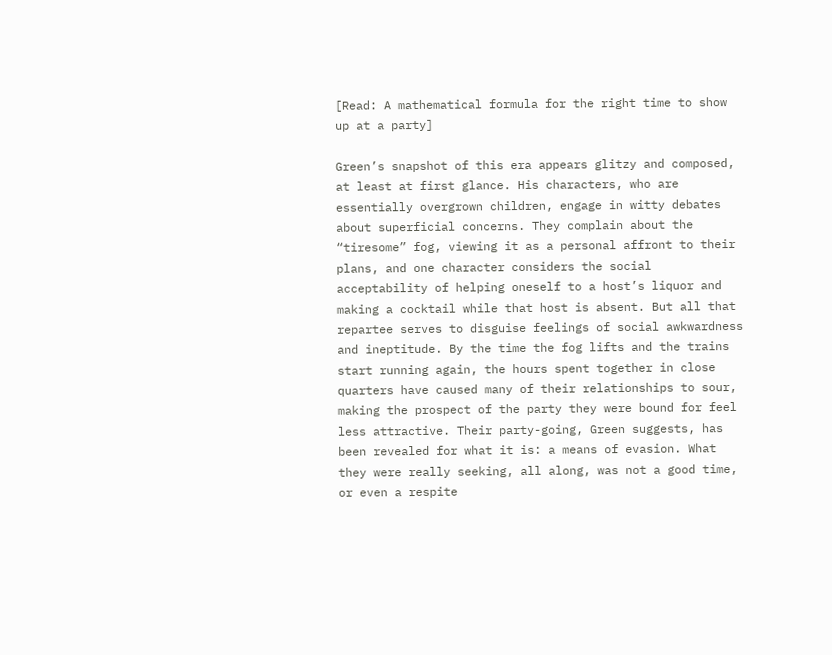[Read: A mathematical formula for the right time to show up at a party]

Green’s snapshot of this era appears glitzy and composed, at least at first glance. His characters, who are essentially overgrown children, engage in witty debates about superficial concerns. They complain about the “tiresome” fog, viewing it as a personal affront to their plans, and one character considers the social acceptability of helping oneself to a host’s liquor and making a cocktail while that host is absent. But all that repartee serves to disguise feelings of social awkwardness and ineptitude. By the time the fog lifts and the trains start running again, the hours spent together in close quarters have caused many of their relationships to sour, making the prospect of the party they were bound for feel less attractive. Their party-going, Green suggests, has been revealed for what it is: a means of evasion. What they were really seeking, all along, was not a good time, or even a respite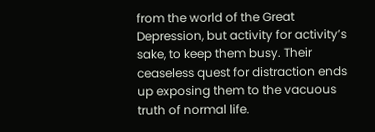from the world of the Great Depression, but activity for activity’s sake, to keep them busy. Their ceaseless quest for distraction ends up exposing them to the vacuous truth of normal life.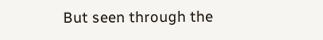But seen through the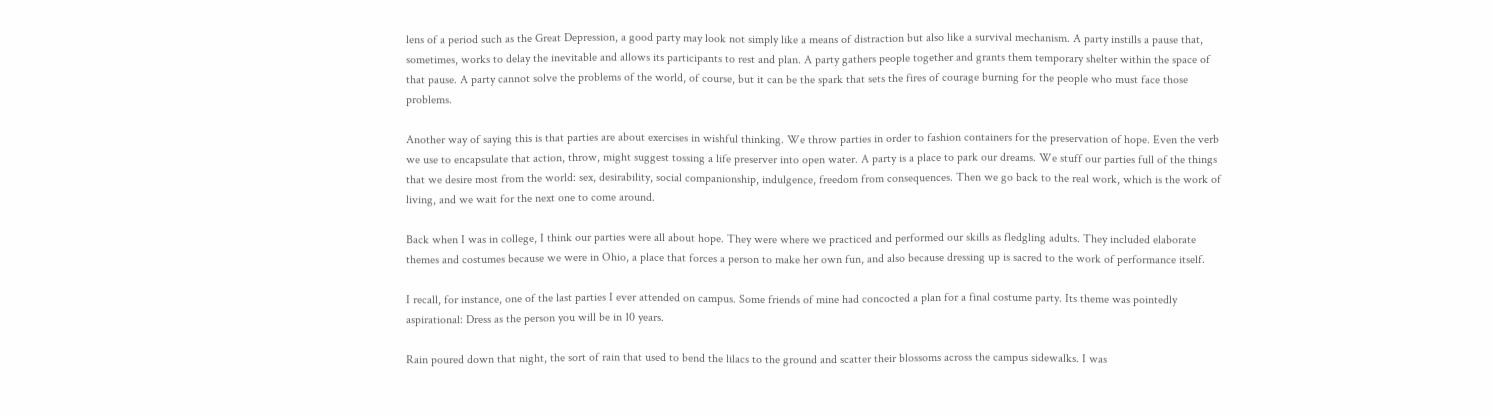lens of a period such as the Great Depression, a good party may look not simply like a means of distraction but also like a survival mechanism. A party instills a pause that, sometimes, works to delay the inevitable and allows its participants to rest and plan. A party gathers people together and grants them temporary shelter within the space of that pause. A party cannot solve the problems of the world, of course, but it can be the spark that sets the fires of courage burning for the people who must face those problems.

Another way of saying this is that parties are about exercises in wishful thinking. We throw parties in order to fashion containers for the preservation of hope. Even the verb we use to encapsulate that action, throw, might suggest tossing a life preserver into open water. A party is a place to park our dreams. We stuff our parties full of the things that we desire most from the world: sex, desirability, social companionship, indulgence, freedom from consequences. Then we go back to the real work, which is the work of living, and we wait for the next one to come around.

Back when I was in college, I think our parties were all about hope. They were where we practiced and performed our skills as fledgling adults. They included elaborate themes and costumes because we were in Ohio, a place that forces a person to make her own fun, and also because dressing up is sacred to the work of performance itself.

I recall, for instance, one of the last parties I ever attended on campus. Some friends of mine had concocted a plan for a final costume party. Its theme was pointedly aspirational: Dress as the person you will be in 10 years.

Rain poured down that night, the sort of rain that used to bend the lilacs to the ground and scatter their blossoms across the campus sidewalks. I was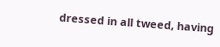dressed in all tweed, having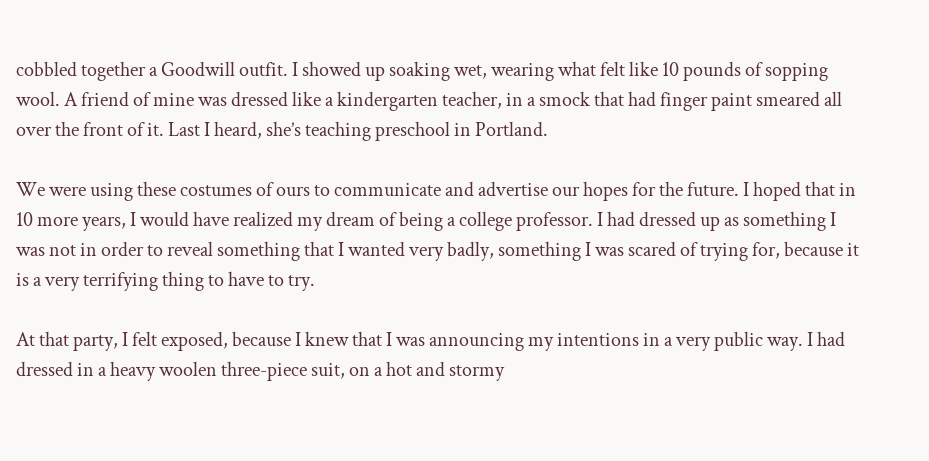cobbled together a Goodwill outfit. I showed up soaking wet, wearing what felt like 10 pounds of sopping wool. A friend of mine was dressed like a kindergarten teacher, in a smock that had finger paint smeared all over the front of it. Last I heard, she’s teaching preschool in Portland.

We were using these costumes of ours to communicate and advertise our hopes for the future. I hoped that in 10 more years, I would have realized my dream of being a college professor. I had dressed up as something I was not in order to reveal something that I wanted very badly, something I was scared of trying for, because it is a very terrifying thing to have to try.

At that party, I felt exposed, because I knew that I was announcing my intentions in a very public way. I had dressed in a heavy woolen three-piece suit, on a hot and stormy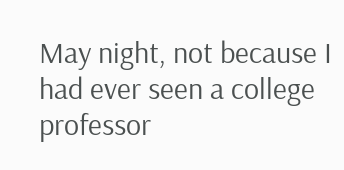May night, not because I had ever seen a college professor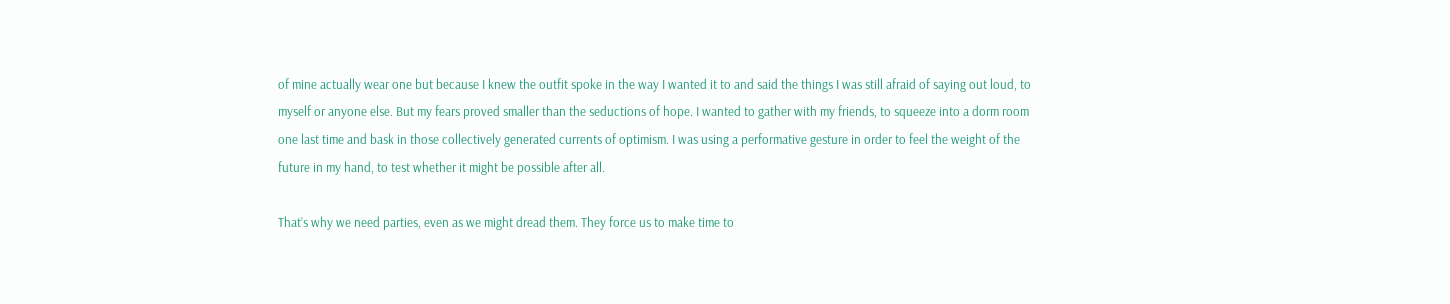of mine actually wear one but because I knew the outfit spoke in the way I wanted it to and said the things I was still afraid of saying out loud, to myself or anyone else. But my fears proved smaller than the seductions of hope. I wanted to gather with my friends, to squeeze into a dorm room one last time and bask in those collectively generated currents of optimism. I was using a performative gesture in order to feel the weight of the future in my hand, to test whether it might be possible after all.

That’s why we need parties, even as we might dread them. They force us to make time to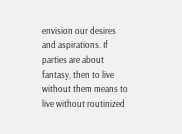envision our desires and aspirations. If parties are about fantasy, then to live without them means to live without routinized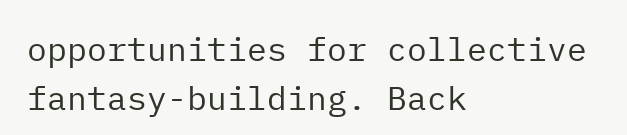opportunities for collective fantasy-building. Back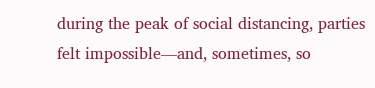during the peak of social distancing, parties felt impossible—and, sometimes, so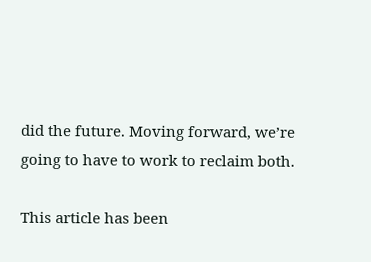did the future. Moving forward, we’re going to have to work to reclaim both.

This article has been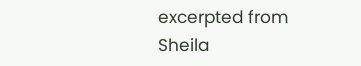excerpted from Sheila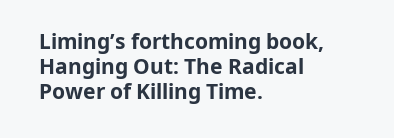Liming’s forthcoming book, Hanging Out: The Radical Power of Killing Time.